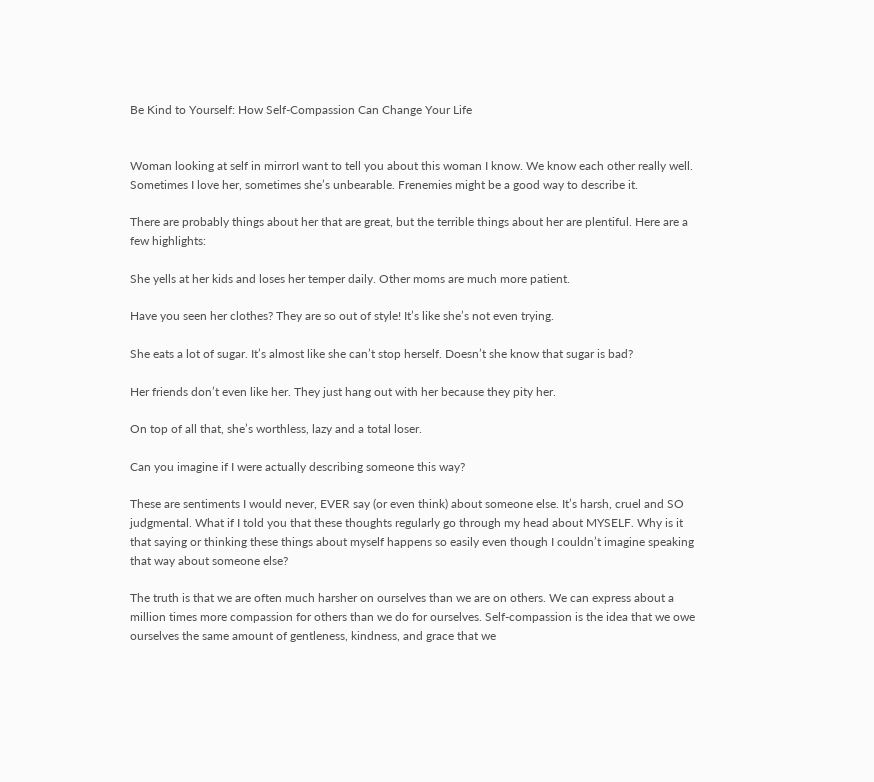Be Kind to Yourself: How Self-Compassion Can Change Your Life


Woman looking at self in mirrorI want to tell you about this woman I know. We know each other really well. Sometimes I love her, sometimes she’s unbearable. Frenemies might be a good way to describe it.

There are probably things about her that are great, but the terrible things about her are plentiful. Here are a few highlights:

She yells at her kids and loses her temper daily. Other moms are much more patient.

Have you seen her clothes? They are so out of style! It’s like she’s not even trying.

She eats a lot of sugar. It’s almost like she can’t stop herself. Doesn’t she know that sugar is bad?

Her friends don’t even like her. They just hang out with her because they pity her.

On top of all that, she’s worthless, lazy and a total loser.

Can you imagine if I were actually describing someone this way?

These are sentiments I would never, EVER say (or even think) about someone else. It’s harsh, cruel and SO judgmental. What if I told you that these thoughts regularly go through my head about MYSELF. Why is it that saying or thinking these things about myself happens so easily even though I couldn’t imagine speaking that way about someone else?

The truth is that we are often much harsher on ourselves than we are on others. We can express about a million times more compassion for others than we do for ourselves. Self-compassion is the idea that we owe ourselves the same amount of gentleness, kindness, and grace that we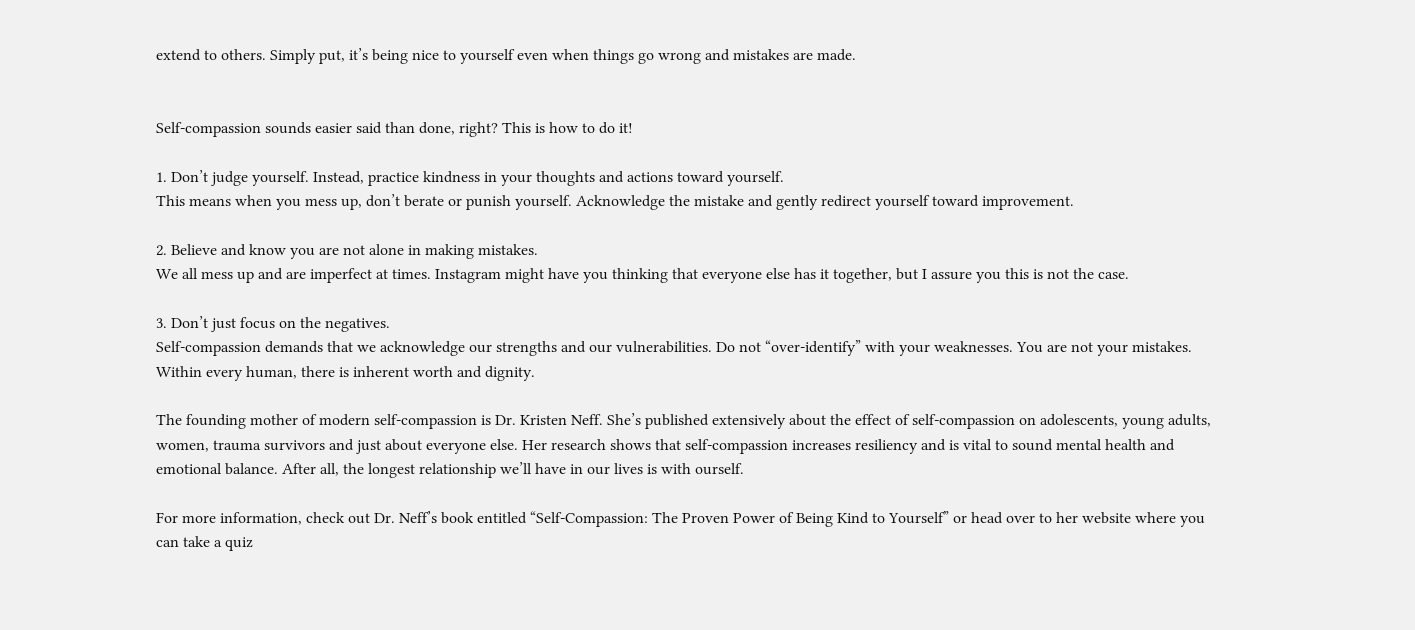extend to others. Simply put, it’s being nice to yourself even when things go wrong and mistakes are made.


Self-compassion sounds easier said than done, right? This is how to do it!

1. Don’t judge yourself. Instead, practice kindness in your thoughts and actions toward yourself.
This means when you mess up, don’t berate or punish yourself. Acknowledge the mistake and gently redirect yourself toward improvement.

2. Believe and know you are not alone in making mistakes.
We all mess up and are imperfect at times. Instagram might have you thinking that everyone else has it together, but I assure you this is not the case.

3. Don’t just focus on the negatives.
Self-compassion demands that we acknowledge our strengths and our vulnerabilities. Do not “over-identify” with your weaknesses. You are not your mistakes. Within every human, there is inherent worth and dignity.

The founding mother of modern self-compassion is Dr. Kristen Neff. She’s published extensively about the effect of self-compassion on adolescents, young adults, women, trauma survivors and just about everyone else. Her research shows that self-compassion increases resiliency and is vital to sound mental health and emotional balance. After all, the longest relationship we’ll have in our lives is with ourself.

For more information, check out Dr. Neff’s book entitled “Self-Compassion: The Proven Power of Being Kind to Yourself” or head over to her website where you can take a quiz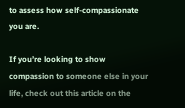to assess how self-compassionate you are.

If you’re looking to show compassion to someone else in your life, check out this article on the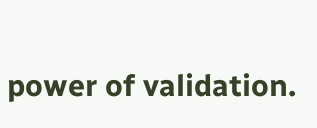power of validation.